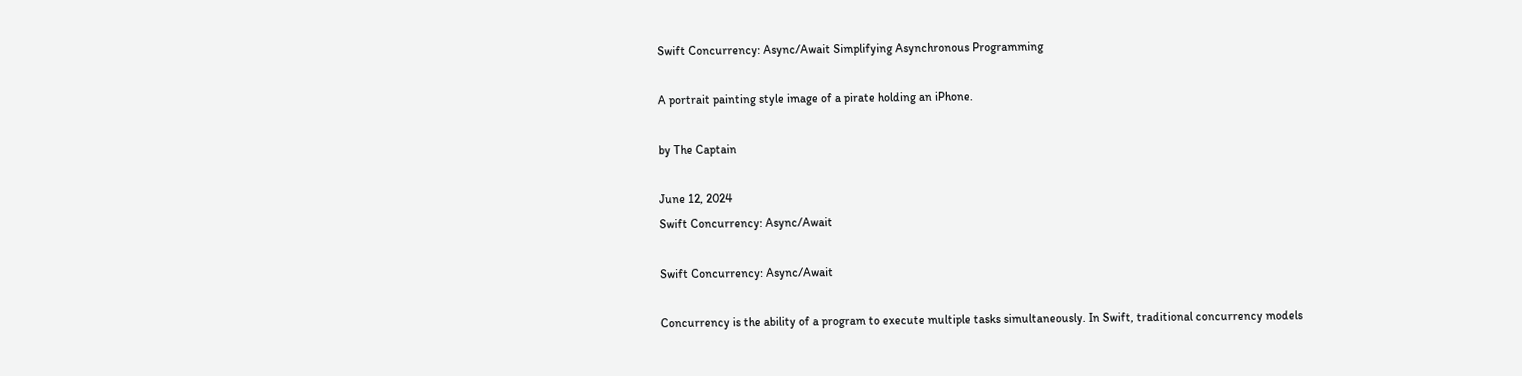Swift Concurrency: Async/Await Simplifying Asynchronous Programming

A portrait painting style image of a pirate holding an iPhone.

by The Captain

June 12, 2024
Swift Concurrency: Async/Await

Swift Concurrency: Async/Await

Concurrency is the ability of a program to execute multiple tasks simultaneously. In Swift, traditional concurrency models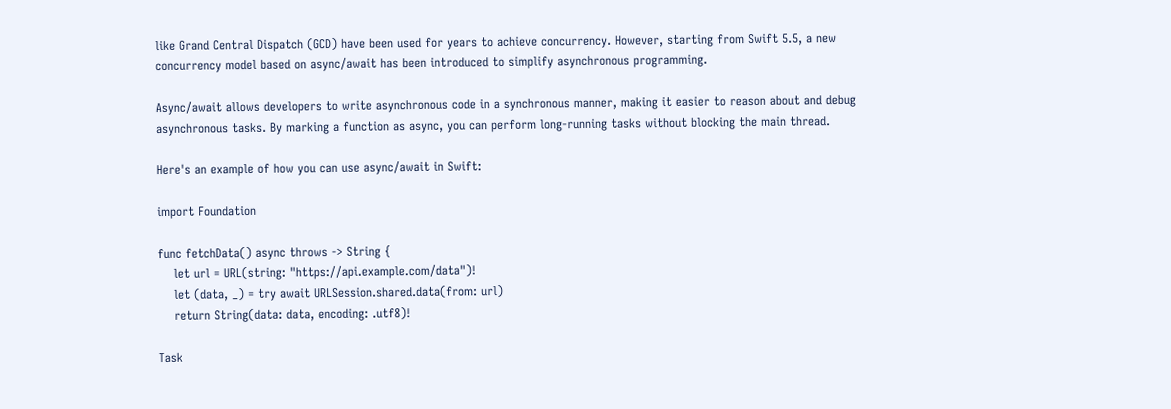like Grand Central Dispatch (GCD) have been used for years to achieve concurrency. However, starting from Swift 5.5, a new concurrency model based on async/await has been introduced to simplify asynchronous programming.

Async/await allows developers to write asynchronous code in a synchronous manner, making it easier to reason about and debug asynchronous tasks. By marking a function as async, you can perform long-running tasks without blocking the main thread.

Here's an example of how you can use async/await in Swift:

import Foundation

func fetchData() async throws -> String {
    let url = URL(string: "https://api.example.com/data")!
    let (data, _) = try await URLSession.shared.data(from: url)
    return String(data: data, encoding: .utf8)!

Task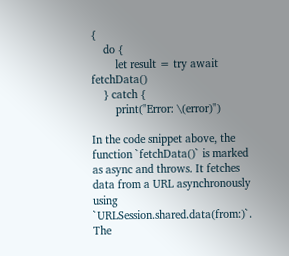{
    do {
        let result = try await fetchData()
    } catch {
        print("Error: \(error)")

In the code snippet above, the function `fetchData()` is marked as async and throws. It fetches data from a URL asynchronously using `URLSession.shared.data(from:)`. The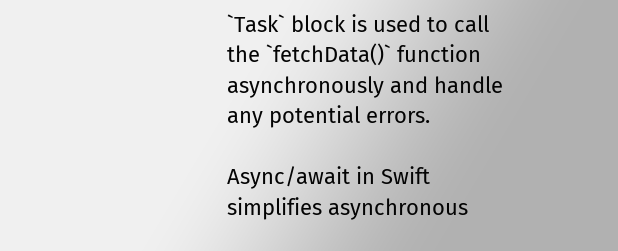`Task` block is used to call the `fetchData()` function asynchronously and handle any potential errors.

Async/await in Swift simplifies asynchronous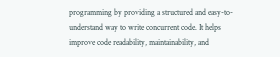programming by providing a structured and easy-to-understand way to write concurrent code. It helps improve code readability, maintainability, and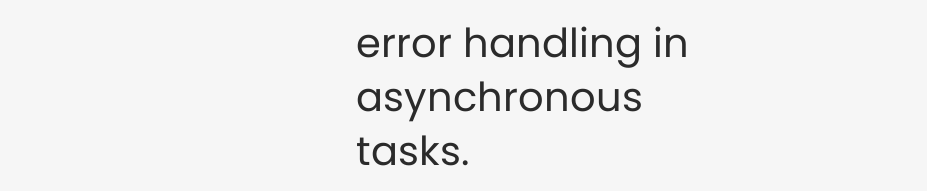error handling in asynchronous tasks.